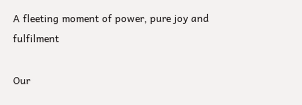A fleeting moment of power, pure joy and fulfilment

Our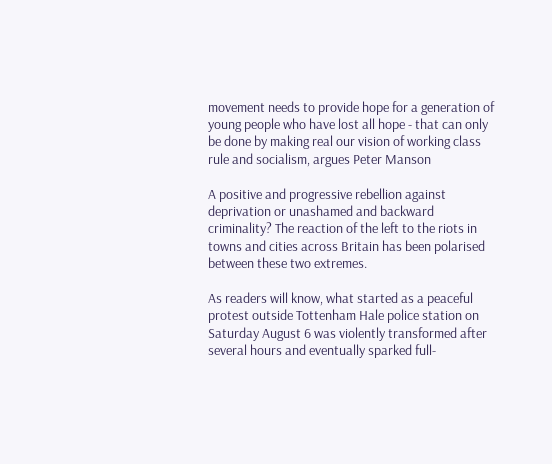movement needs to provide hope for a generation of young people who have lost all hope - that can only be done by making real our vision of working class rule and socialism, argues Peter Manson

A positive and progressive rebellion against deprivation or unashamed and backward criminality? The reaction of the left to the riots in towns and cities across Britain has been polarised between these two extremes.

As readers will know, what started as a peaceful protest outside Tottenham Hale police station on Saturday August 6 was violently transformed after several hours and eventually sparked full-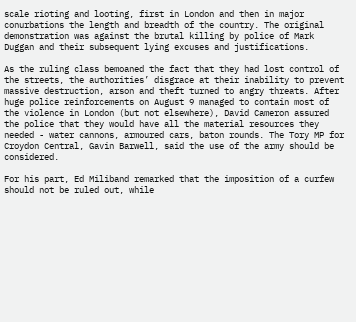scale rioting and looting, first in London and then in major conurbations the length and breadth of the country. The original demonstration was against the brutal killing by police of Mark Duggan and their subsequent lying excuses and justifications.

As the ruling class bemoaned the fact that they had lost control of the streets, the authorities’ disgrace at their inability to prevent massive destruction, arson and theft turned to angry threats. After huge police reinforcements on August 9 managed to contain most of the violence in London (but not elsewhere), David Cameron assured the police that they would have all the material resources they needed - water cannons, armoured cars, baton rounds. The Tory MP for Croydon Central, Gavin Barwell, said the use of the army should be considered.

For his part, Ed Miliband remarked that the imposition of a curfew should not be ruled out, while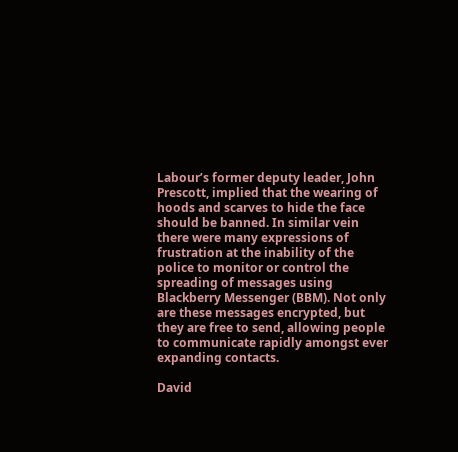Labour’s former deputy leader, John Prescott, implied that the wearing of hoods and scarves to hide the face should be banned. In similar vein there were many expressions of frustration at the inability of the police to monitor or control the spreading of messages using Blackberry Messenger (BBM). Not only are these messages encrypted, but they are free to send, allowing people to communicate rapidly amongst ever expanding contacts.

David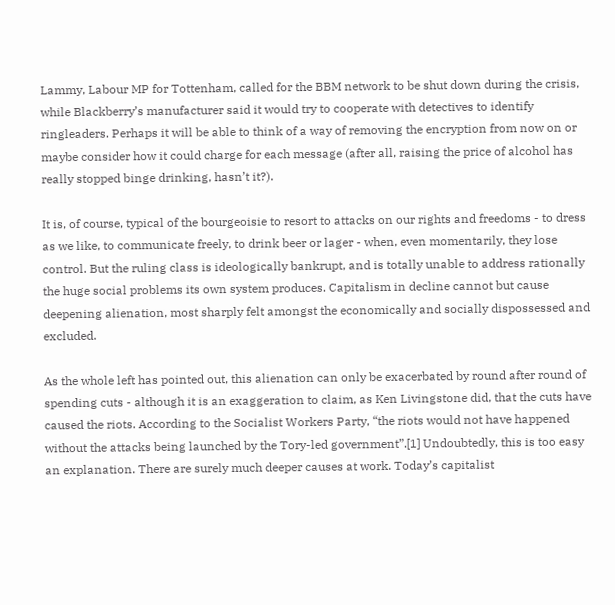Lammy, Labour MP for Tottenham, called for the BBM network to be shut down during the crisis, while Blackberry’s manufacturer said it would try to cooperate with detectives to identify ringleaders. Perhaps it will be able to think of a way of removing the encryption from now on or maybe consider how it could charge for each message (after all, raising the price of alcohol has really stopped binge drinking, hasn’t it?).

It is, of course, typical of the bourgeoisie to resort to attacks on our rights and freedoms - to dress as we like, to communicate freely, to drink beer or lager - when, even momentarily, they lose control. But the ruling class is ideologically bankrupt, and is totally unable to address rationally the huge social problems its own system produces. Capitalism in decline cannot but cause deepening alienation, most sharply felt amongst the economically and socially dispossessed and excluded.

As the whole left has pointed out, this alienation can only be exacerbated by round after round of spending cuts - although it is an exaggeration to claim, as Ken Livingstone did, that the cuts have caused the riots. According to the Socialist Workers Party, “the riots would not have happened without the attacks being launched by the Tory-led government”.[1] Undoubtedly, this is too easy an explanation. There are surely much deeper causes at work. Today’s capitalist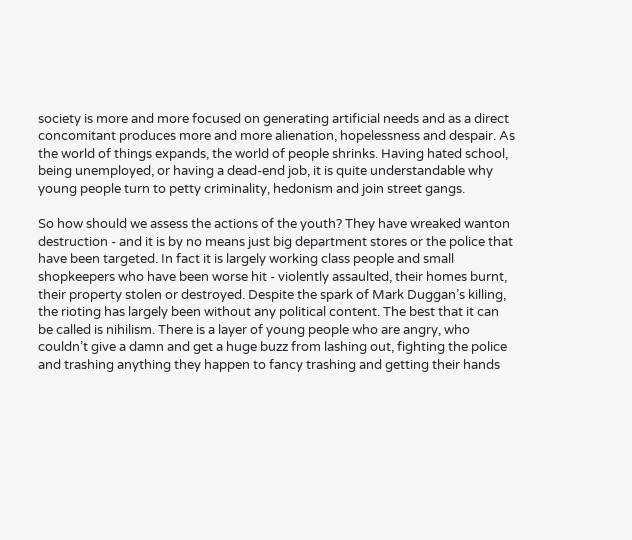society is more and more focused on generating artificial needs and as a direct concomitant produces more and more alienation, hopelessness and despair. As the world of things expands, the world of people shrinks. Having hated school, being unemployed, or having a dead-end job, it is quite understandable why young people turn to petty criminality, hedonism and join street gangs.

So how should we assess the actions of the youth? They have wreaked wanton destruction - and it is by no means just big department stores or the police that have been targeted. In fact it is largely working class people and small shopkeepers who have been worse hit - violently assaulted, their homes burnt, their property stolen or destroyed. Despite the spark of Mark Duggan’s killing, the rioting has largely been without any political content. The best that it can be called is nihilism. There is a layer of young people who are angry, who couldn’t give a damn and get a huge buzz from lashing out, fighting the police and trashing anything they happen to fancy trashing and getting their hands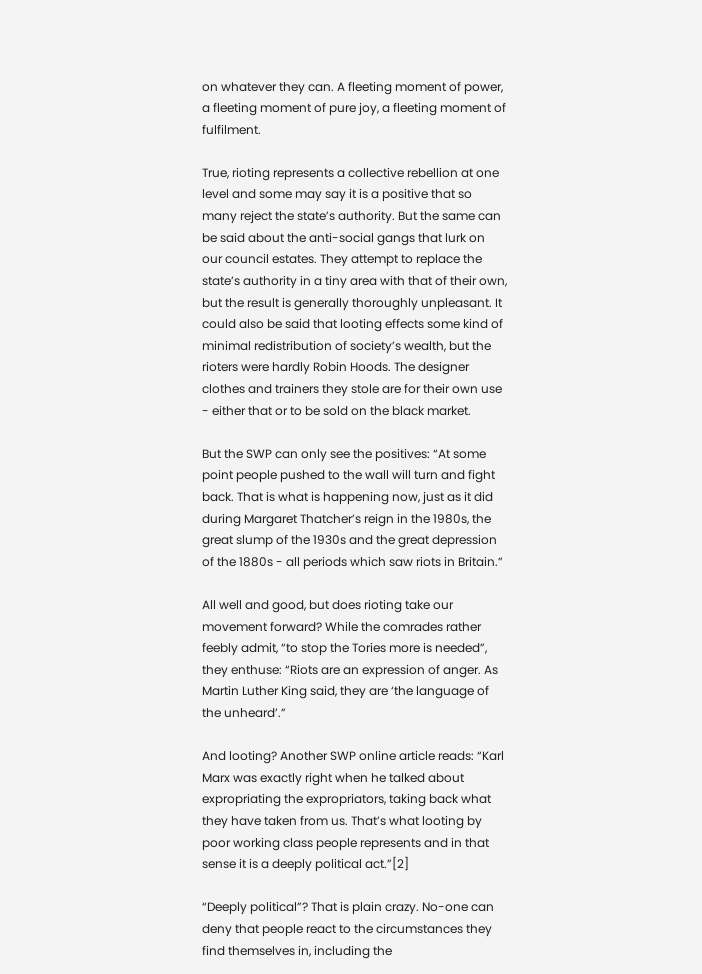on whatever they can. A fleeting moment of power, a fleeting moment of pure joy, a fleeting moment of fulfilment.

True, rioting represents a collective rebellion at one level and some may say it is a positive that so many reject the state’s authority. But the same can be said about the anti-social gangs that lurk on our council estates. They attempt to replace the state’s authority in a tiny area with that of their own, but the result is generally thoroughly unpleasant. It could also be said that looting effects some kind of minimal redistribution of society’s wealth, but the rioters were hardly Robin Hoods. The designer clothes and trainers they stole are for their own use - either that or to be sold on the black market.

But the SWP can only see the positives: “At some point people pushed to the wall will turn and fight back. That is what is happening now, just as it did during Margaret Thatcher’s reign in the 1980s, the great slump of the 1930s and the great depression of the 1880s - all periods which saw riots in Britain.”

All well and good, but does rioting take our movement forward? While the comrades rather feebly admit, “to stop the Tories more is needed”, they enthuse: “Riots are an expression of anger. As Martin Luther King said, they are ‘the language of the unheard’.”

And looting? Another SWP online article reads: “Karl Marx was exactly right when he talked about expropriating the expropriators, taking back what they have taken from us. That’s what looting by poor working class people represents and in that sense it is a deeply political act.”[2]

“Deeply political”? That is plain crazy. No-one can deny that people react to the circumstances they find themselves in, including the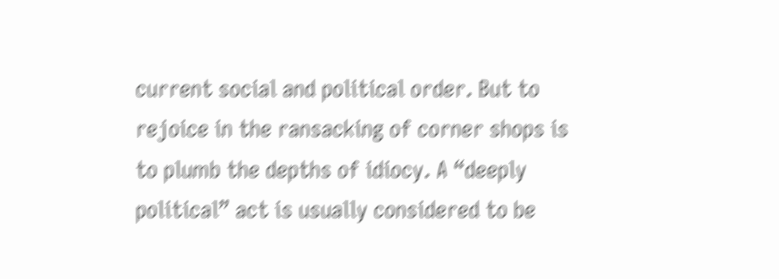current social and political order. But to rejoice in the ransacking of corner shops is to plumb the depths of idiocy. A “deeply political” act is usually considered to be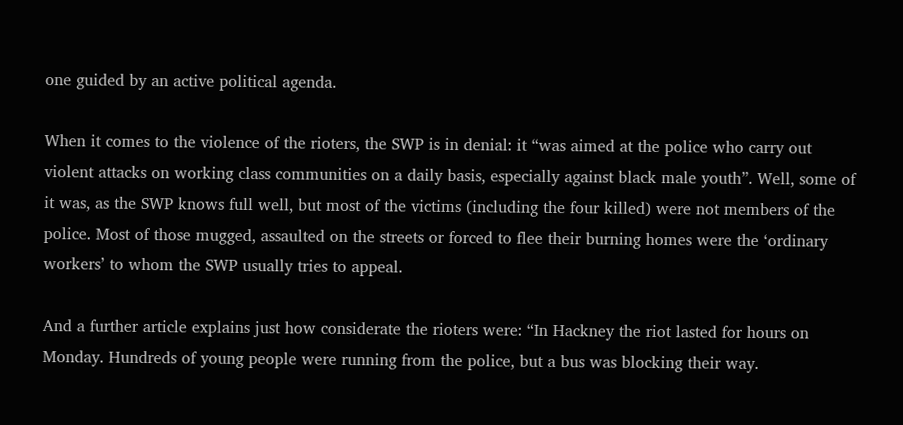one guided by an active political agenda.

When it comes to the violence of the rioters, the SWP is in denial: it “was aimed at the police who carry out violent attacks on working class communities on a daily basis, especially against black male youth”. Well, some of it was, as the SWP knows full well, but most of the victims (including the four killed) were not members of the police. Most of those mugged, assaulted on the streets or forced to flee their burning homes were the ‘ordinary workers’ to whom the SWP usually tries to appeal.

And a further article explains just how considerate the rioters were: “In Hackney the riot lasted for hours on Monday. Hundreds of young people were running from the police, but a bus was blocking their way.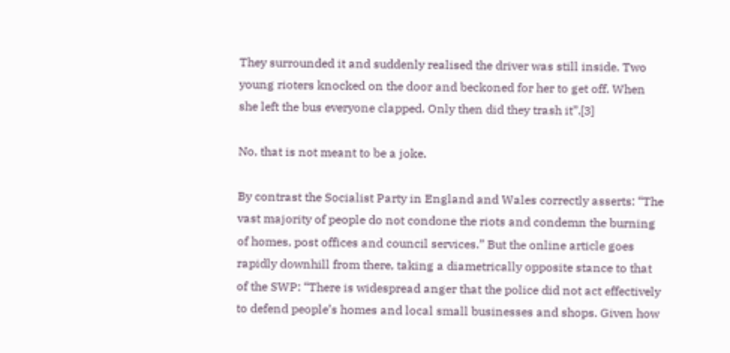They surrounded it and suddenly realised the driver was still inside. Two young rioters knocked on the door and beckoned for her to get off. When she left the bus everyone clapped. Only then did they trash it”.[3]

No, that is not meant to be a joke.

By contrast the Socialist Party in England and Wales correctly asserts: “The vast majority of people do not condone the riots and condemn the burning of homes, post offices and council services.” But the online article goes rapidly downhill from there, taking a diametrically opposite stance to that of the SWP: “There is widespread anger that the police did not act effectively to defend people’s homes and local small businesses and shops. Given how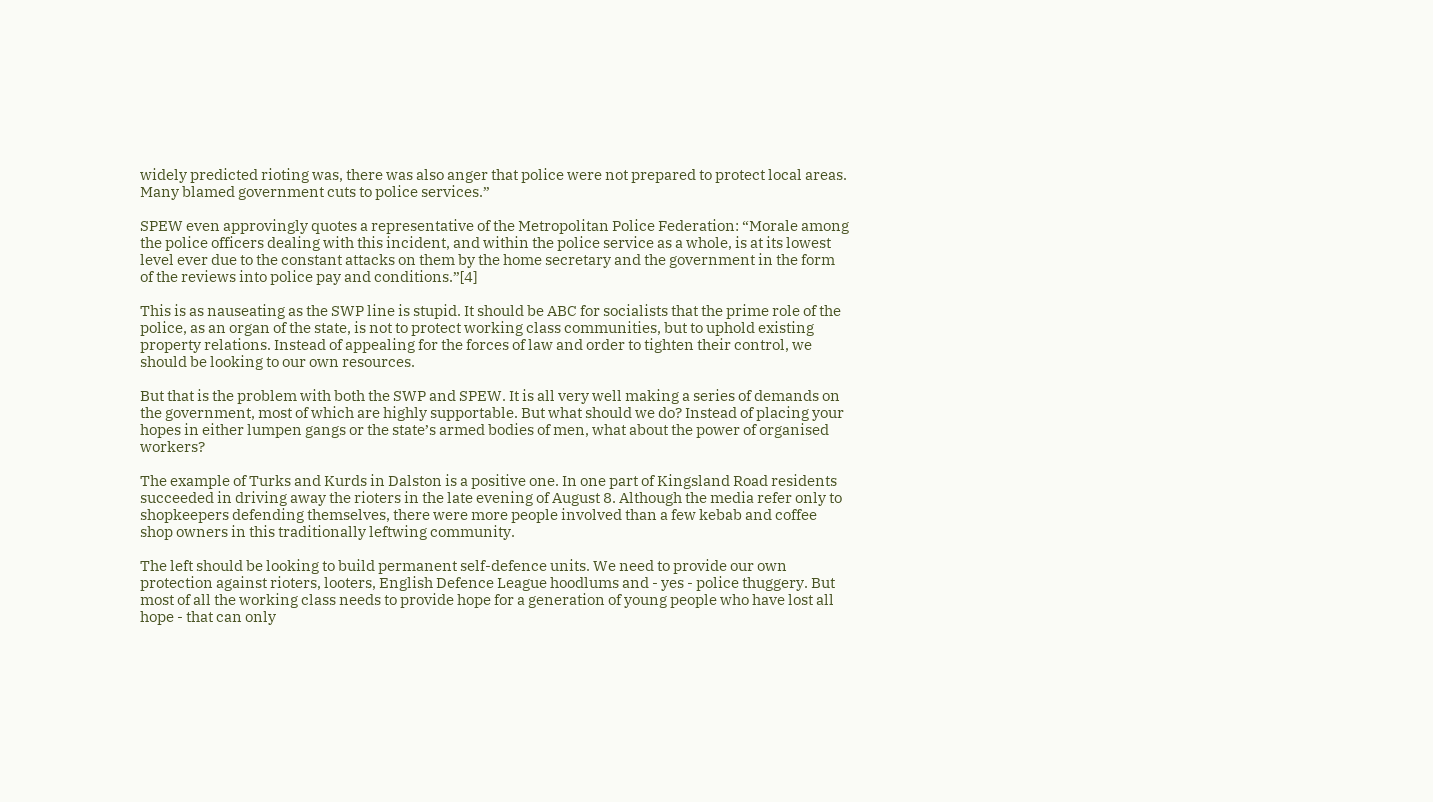widely predicted rioting was, there was also anger that police were not prepared to protect local areas. Many blamed government cuts to police services.”

SPEW even approvingly quotes a representative of the Metropolitan Police Federation: “Morale among the police officers dealing with this incident, and within the police service as a whole, is at its lowest level ever due to the constant attacks on them by the home secretary and the government in the form of the reviews into police pay and conditions.”[4]

This is as nauseating as the SWP line is stupid. It should be ABC for socialists that the prime role of the police, as an organ of the state, is not to protect working class communities, but to uphold existing property relations. Instead of appealing for the forces of law and order to tighten their control, we should be looking to our own resources.

But that is the problem with both the SWP and SPEW. It is all very well making a series of demands on the government, most of which are highly supportable. But what should we do? Instead of placing your hopes in either lumpen gangs or the state’s armed bodies of men, what about the power of organised workers?

The example of Turks and Kurds in Dalston is a positive one. In one part of Kingsland Road residents succeeded in driving away the rioters in the late evening of August 8. Although the media refer only to shopkeepers defending themselves, there were more people involved than a few kebab and coffee shop owners in this traditionally leftwing community.

The left should be looking to build permanent self-defence units. We need to provide our own protection against rioters, looters, English Defence League hoodlums and - yes - police thuggery. But most of all the working class needs to provide hope for a generation of young people who have lost all hope - that can only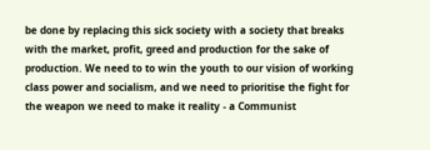be done by replacing this sick society with a society that breaks with the market, profit, greed and production for the sake of production. We need to to win the youth to our vision of working class power and socialism, and we need to prioritise the fight for the weapon we need to make it reality - a Communist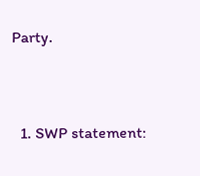Party.


  1. SWP statement: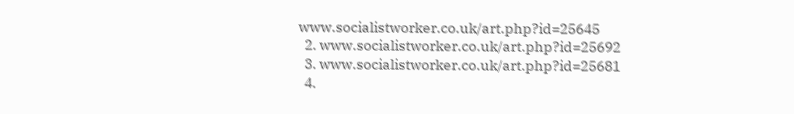www.socialistworker.co.uk/art.php?id=25645
  2. www.socialistworker.co.uk/art.php?id=25692
  3. www.socialistworker.co.uk/art.php?id=25681
  4.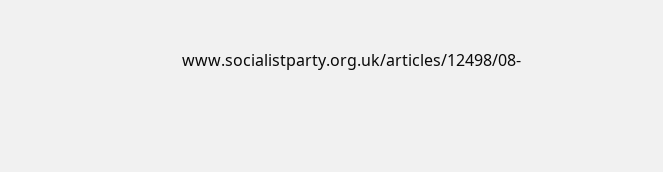www.socialistparty.org.uk/articles/12498/08-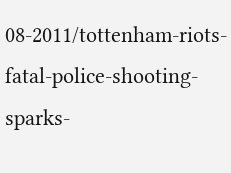08-2011/tottenham-riots-fatal-police-shooting-sparks-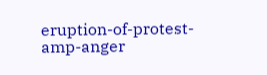eruption-of-protest-amp-anger